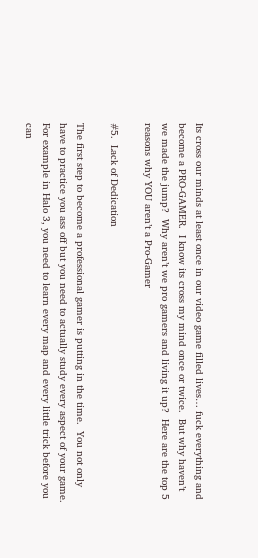Its cross our minds at least once in our video game filled lives… fuck everything and become a PRO-GAMER.  I know its cross my mind once or twice.  But why haven’t we made the jump?  Why aren’t we pro gamers and living it up?  Here are the top 5 reasons why YOU aren’t a Pro-Gamer

#5.  Lack of Dedication

The first step to become a professional gamer is putting in the time.  You not only have to practice you ass off but you need to actually study every aspect of your game.  For example in Halo 3, you need to learn every map and every little trick before you can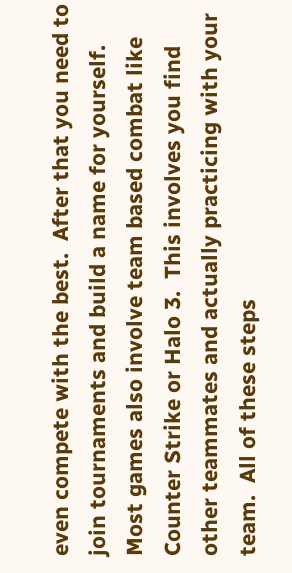even compete with the best.  After that you need to join tournaments and build a name for yourself.   Most games also involve team based combat like Counter Strike or Halo 3.  This involves you find other teammates and actually practicing with your team.  All of these steps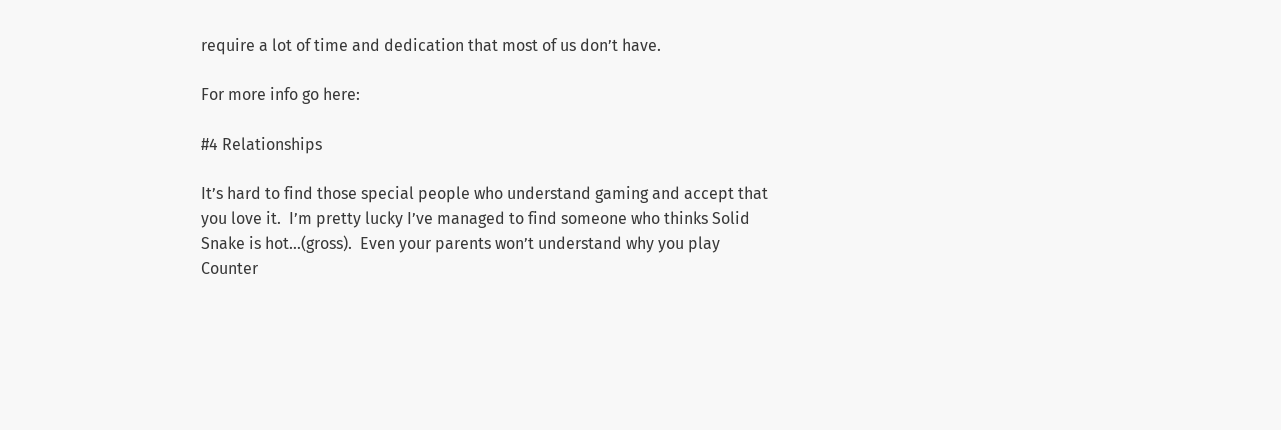require a lot of time and dedication that most of us don’t have.

For more info go here:

#4 Relationships

It’s hard to find those special people who understand gaming and accept that you love it.  I’m pretty lucky I’ve managed to find someone who thinks Solid Snake is hot…(gross).  Even your parents won’t understand why you play Counter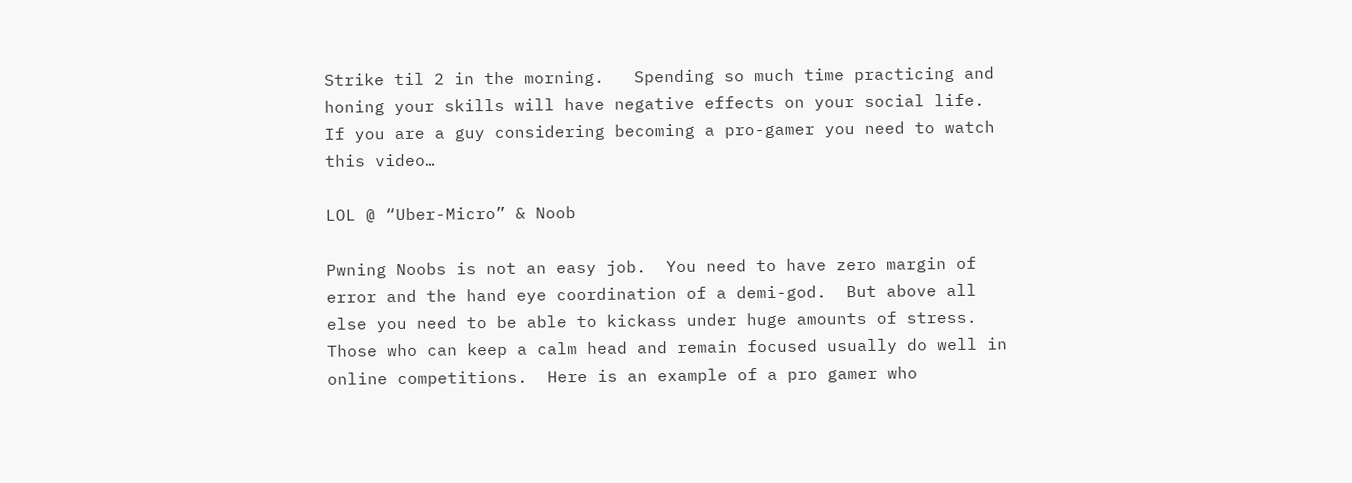Strike til 2 in the morning.   Spending so much time practicing and honing your skills will have negative effects on your social life.  If you are a guy considering becoming a pro-gamer you need to watch this video…

LOL @ “Uber-Micro” & Noob

Pwning Noobs is not an easy job.  You need to have zero margin of error and the hand eye coordination of a demi-god.  But above all else you need to be able to kickass under huge amounts of stress.  Those who can keep a calm head and remain focused usually do well in online competitions.  Here is an example of a pro gamer who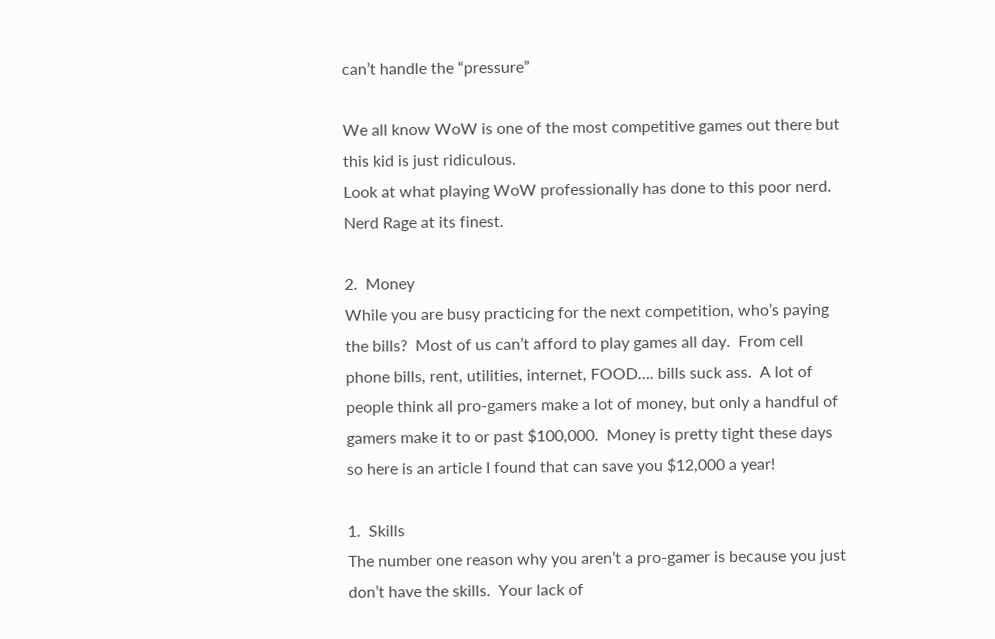can’t handle the “pressure”

We all know WoW is one of the most competitive games out there but this kid is just ridiculous.
Look at what playing WoW professionally has done to this poor nerd.  Nerd Rage at its finest.

2.  Money
While you are busy practicing for the next competition, who’s paying the bills?  Most of us can’t afford to play games all day.  From cell phone bills, rent, utilities, internet, FOOD…. bills suck ass.  A lot of people think all pro-gamers make a lot of money, but only a handful of gamers make it to or past $100,000.  Money is pretty tight these days so here is an article I found that can save you $12,000 a year!

1.  Skills
The number one reason why you aren’t a pro-gamer is because you just don’t have the skills.  Your lack of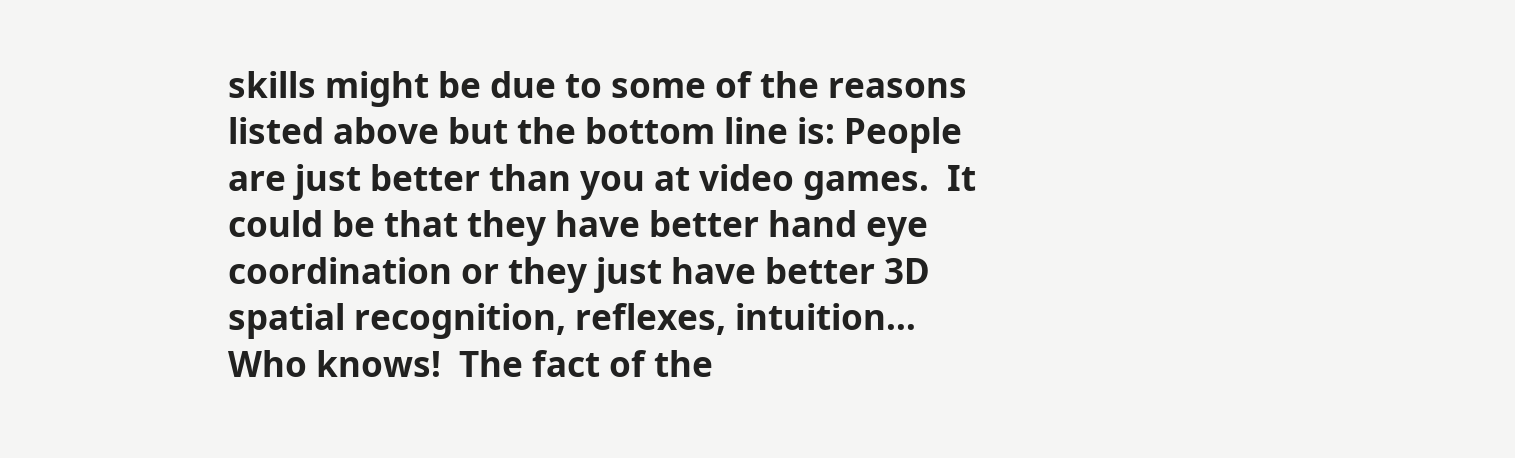skills might be due to some of the reasons listed above but the bottom line is: People are just better than you at video games.  It could be that they have better hand eye coordination or they just have better 3D spatial recognition, reflexes, intuition…  Who knows!  The fact of the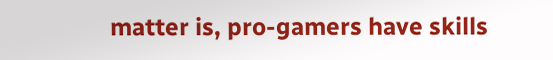matter is, pro-gamers have skills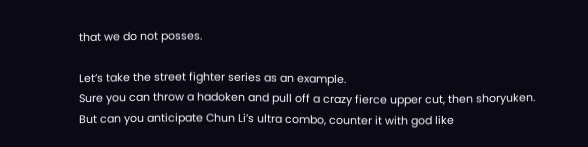that we do not posses.

Let’s take the street fighter series as an example.
Sure you can throw a hadoken and pull off a crazy fierce upper cut, then shoryuken.  But can you anticipate Chun Li’s ultra combo, counter it with god like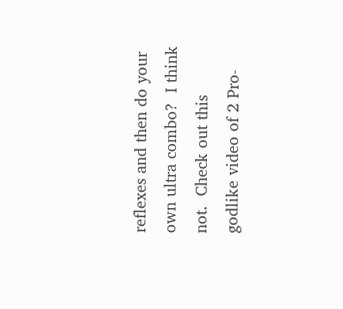reflexes and then do your own ultra combo?  I think not.  Check out this godlike video of 2 Pro-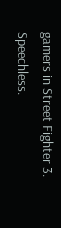gamers in Street Fighter 3.  Speechless.